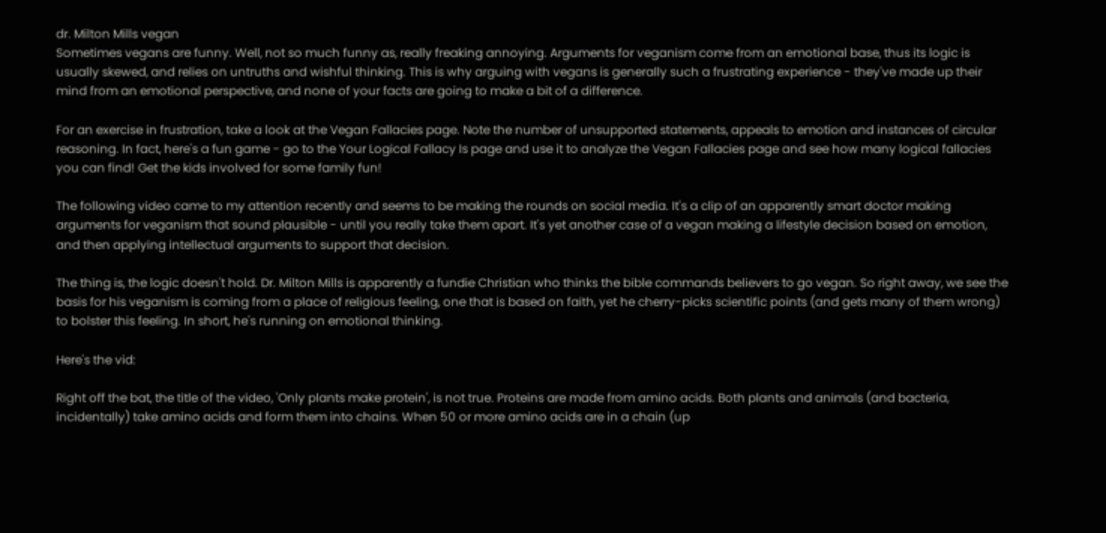dr. Milton Mills vegan
Sometimes vegans are funny. Well, not so much funny as, really freaking annoying. Arguments for veganism come from an emotional base, thus its logic is usually skewed, and relies on untruths and wishful thinking. This is why arguing with vegans is generally such a frustrating experience - they've made up their mind from an emotional perspective, and none of your facts are going to make a bit of a difference.

For an exercise in frustration, take a look at the Vegan Fallacies page. Note the number of unsupported statements, appeals to emotion and instances of circular reasoning. In fact, here's a fun game - go to the Your Logical Fallacy Is page and use it to analyze the Vegan Fallacies page and see how many logical fallacies you can find! Get the kids involved for some family fun!

The following video came to my attention recently and seems to be making the rounds on social media. It's a clip of an apparently smart doctor making arguments for veganism that sound plausible - until you really take them apart. It's yet another case of a vegan making a lifestyle decision based on emotion, and then applying intellectual arguments to support that decision.

The thing is, the logic doesn't hold. Dr. Milton Mills is apparently a fundie Christian who thinks the bible commands believers to go vegan. So right away, we see the basis for his veganism is coming from a place of religious feeling, one that is based on faith, yet he cherry-picks scientific points (and gets many of them wrong) to bolster this feeling. In short, he's running on emotional thinking.

Here's the vid:

Right off the bat, the title of the video, 'Only plants make protein', is not true. Proteins are made from amino acids. Both plants and animals (and bacteria, incidentally) take amino acids and form them into chains. When 50 or more amino acids are in a chain (up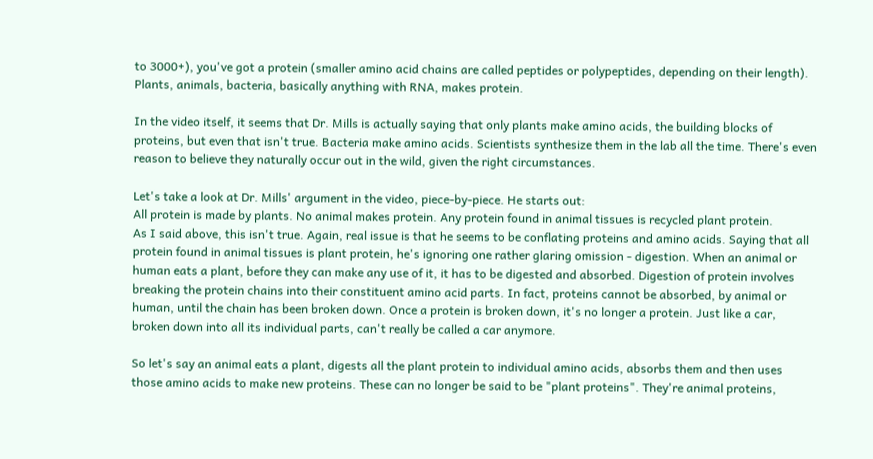to 3000+), you've got a protein (smaller amino acid chains are called peptides or polypeptides, depending on their length). Plants, animals, bacteria, basically anything with RNA, makes protein.

In the video itself, it seems that Dr. Mills is actually saying that only plants make amino acids, the building blocks of proteins, but even that isn't true. Bacteria make amino acids. Scientists synthesize them in the lab all the time. There's even reason to believe they naturally occur out in the wild, given the right circumstances.

Let's take a look at Dr. Mills' argument in the video, piece-by-piece. He starts out:
All protein is made by plants. No animal makes protein. Any protein found in animal tissues is recycled plant protein.
As I said above, this isn't true. Again, real issue is that he seems to be conflating proteins and amino acids. Saying that all protein found in animal tissues is plant protein, he's ignoring one rather glaring omission - digestion. When an animal or human eats a plant, before they can make any use of it, it has to be digested and absorbed. Digestion of protein involves breaking the protein chains into their constituent amino acid parts. In fact, proteins cannot be absorbed, by animal or human, until the chain has been broken down. Once a protein is broken down, it's no longer a protein. Just like a car, broken down into all its individual parts, can't really be called a car anymore.

So let's say an animal eats a plant, digests all the plant protein to individual amino acids, absorbs them and then uses those amino acids to make new proteins. These can no longer be said to be "plant proteins". They're animal proteins,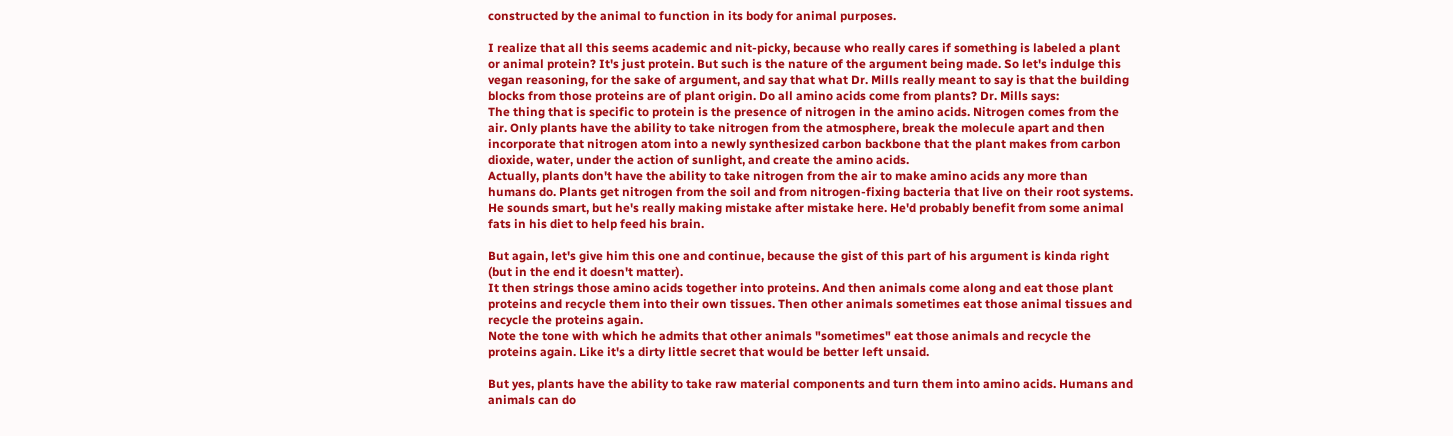constructed by the animal to function in its body for animal purposes.

I realize that all this seems academic and nit-picky, because who really cares if something is labeled a plant or animal protein? It's just protein. But such is the nature of the argument being made. So let's indulge this vegan reasoning, for the sake of argument, and say that what Dr. Mills really meant to say is that the building blocks from those proteins are of plant origin. Do all amino acids come from plants? Dr. Mills says:
The thing that is specific to protein is the presence of nitrogen in the amino acids. Nitrogen comes from the air. Only plants have the ability to take nitrogen from the atmosphere, break the molecule apart and then incorporate that nitrogen atom into a newly synthesized carbon backbone that the plant makes from carbon dioxide, water, under the action of sunlight, and create the amino acids.
Actually, plants don't have the ability to take nitrogen from the air to make amino acids any more than humans do. Plants get nitrogen from the soil and from nitrogen-fixing bacteria that live on their root systems. He sounds smart, but he's really making mistake after mistake here. He'd probably benefit from some animal fats in his diet to help feed his brain.

But again, let's give him this one and continue, because the gist of this part of his argument is kinda right (but in the end it doesn't matter).
It then strings those amino acids together into proteins. And then animals come along and eat those plant proteins and recycle them into their own tissues. Then other animals sometimes eat those animal tissues and recycle the proteins again.
Note the tone with which he admits that other animals "sometimes" eat those animals and recycle the proteins again. Like it's a dirty little secret that would be better left unsaid.

But yes, plants have the ability to take raw material components and turn them into amino acids. Humans and animals can do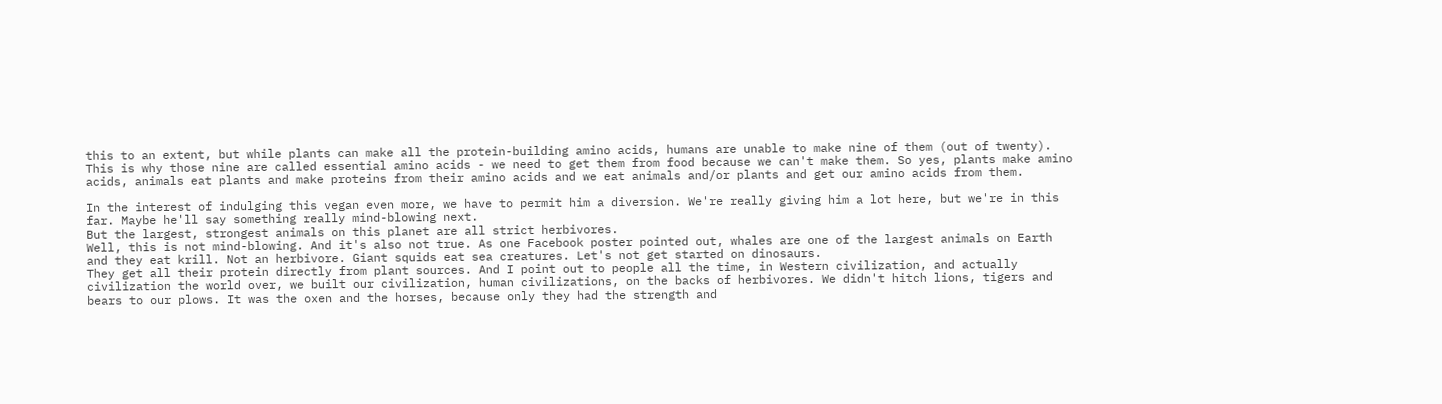this to an extent, but while plants can make all the protein-building amino acids, humans are unable to make nine of them (out of twenty). This is why those nine are called essential amino acids - we need to get them from food because we can't make them. So yes, plants make amino acids, animals eat plants and make proteins from their amino acids and we eat animals and/or plants and get our amino acids from them.

In the interest of indulging this vegan even more, we have to permit him a diversion. We're really giving him a lot here, but we're in this far. Maybe he'll say something really mind-blowing next.
But the largest, strongest animals on this planet are all strict herbivores.
Well, this is not mind-blowing. And it's also not true. As one Facebook poster pointed out, whales are one of the largest animals on Earth and they eat krill. Not an herbivore. Giant squids eat sea creatures. Let's not get started on dinosaurs.
They get all their protein directly from plant sources. And I point out to people all the time, in Western civilization, and actually civilization the world over, we built our civilization, human civilizations, on the backs of herbivores. We didn't hitch lions, tigers and bears to our plows. It was the oxen and the horses, because only they had the strength and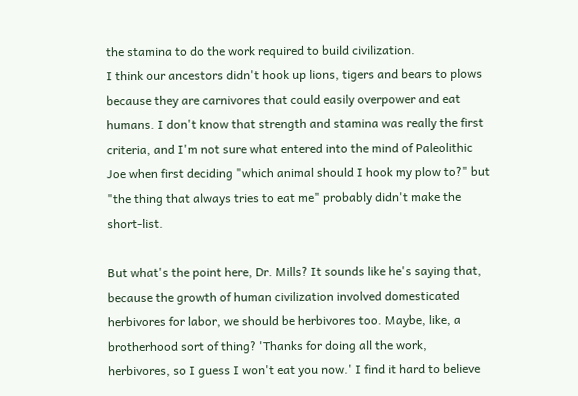the stamina to do the work required to build civilization.
I think our ancestors didn't hook up lions, tigers and bears to plows because they are carnivores that could easily overpower and eat humans. I don't know that strength and stamina was really the first criteria, and I'm not sure what entered into the mind of Paleolithic Joe when first deciding "which animal should I hook my plow to?" but "the thing that always tries to eat me" probably didn't make the short-list.

But what's the point here, Dr. Mills? It sounds like he's saying that, because the growth of human civilization involved domesticated herbivores for labor, we should be herbivores too. Maybe, like, a brotherhood sort of thing? 'Thanks for doing all the work, herbivores, so I guess I won't eat you now.' I find it hard to believe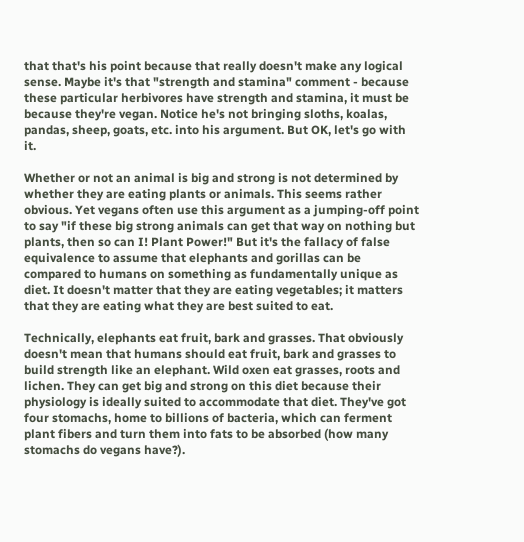that that's his point because that really doesn't make any logical sense. Maybe it's that "strength and stamina" comment - because these particular herbivores have strength and stamina, it must be because they're vegan. Notice he's not bringing sloths, koalas, pandas, sheep, goats, etc. into his argument. But OK, let's go with it.

Whether or not an animal is big and strong is not determined by whether they are eating plants or animals. This seems rather obvious. Yet vegans often use this argument as a jumping-off point to say "if these big strong animals can get that way on nothing but plants, then so can I! Plant Power!" But it's the fallacy of false equivalence to assume that elephants and gorillas can be compared to humans on something as fundamentally unique as diet. It doesn't matter that they are eating vegetables; it matters that they are eating what they are best suited to eat.

Technically, elephants eat fruit, bark and grasses. That obviously doesn't mean that humans should eat fruit, bark and grasses to build strength like an elephant. Wild oxen eat grasses, roots and lichen. They can get big and strong on this diet because their physiology is ideally suited to accommodate that diet. They've got four stomachs, home to billions of bacteria, which can ferment plant fibers and turn them into fats to be absorbed (how many stomachs do vegans have?).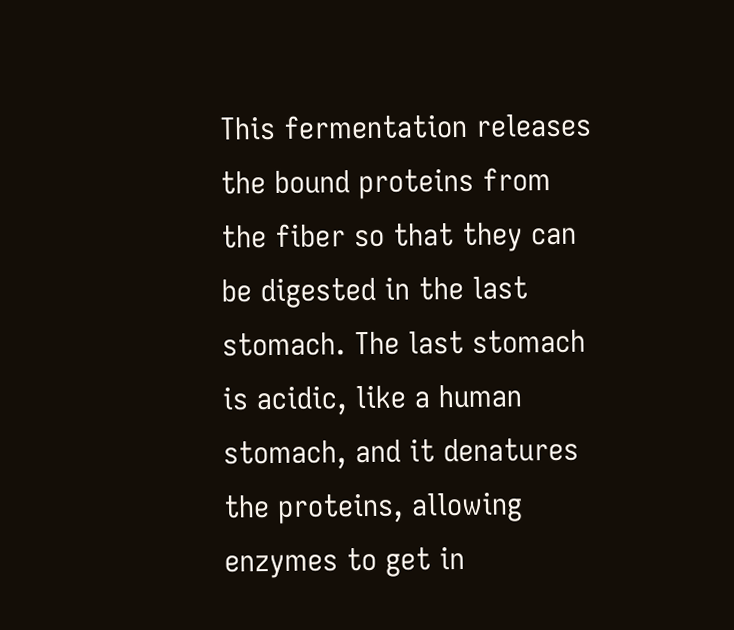This fermentation releases the bound proteins from the fiber so that they can be digested in the last stomach. The last stomach is acidic, like a human stomach, and it denatures the proteins, allowing enzymes to get in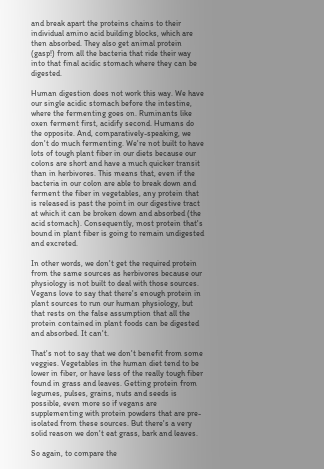and break apart the proteins chains to their individual amino acid building blocks, which are then absorbed. They also get animal protein (gasp!) from all the bacteria that ride their way into that final acidic stomach where they can be digested.

Human digestion does not work this way. We have our single acidic stomach before the intestine, where the fermenting goes on. Ruminants like oxen ferment first, acidify second. Humans do the opposite. And, comparatively-speaking, we don't do much fermenting. We're not built to have lots of tough plant fiber in our diets because our colons are short and have a much quicker transit than in herbivores. This means that, even if the bacteria in our colon are able to break down and ferment the fiber in vegetables, any protein that is released is past the point in our digestive tract at which it can be broken down and absorbed (the acid stomach). Consequently, most protein that's bound in plant fiber is going to remain undigested and excreted.

In other words, we don't get the required protein from the same sources as herbivores because our physiology is not built to deal with those sources. Vegans love to say that there's enough protein in plant sources to run our human physiology, but that rests on the false assumption that all the protein contained in plant foods can be digested and absorbed. It can't.

That's not to say that we don't benefit from some veggies. Vegetables in the human diet tend to be lower in fiber, or have less of the really tough fiber found in grass and leaves. Getting protein from legumes, pulses, grains, nuts and seeds is possible, even more so if vegans are supplementing with protein powders that are pre-isolated from these sources. But there's a very solid reason we don't eat grass, bark and leaves.

So again, to compare the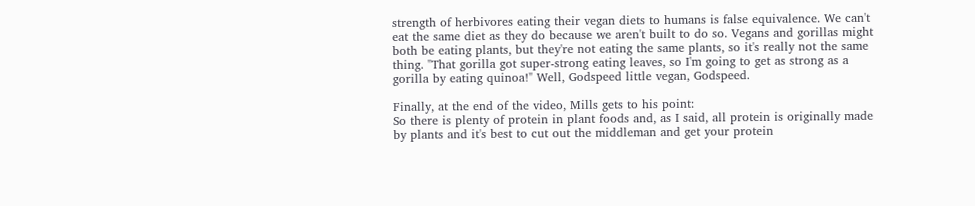strength of herbivores eating their vegan diets to humans is false equivalence. We can't eat the same diet as they do because we aren't built to do so. Vegans and gorillas might both be eating plants, but they're not eating the same plants, so it's really not the same thing. "That gorilla got super-strong eating leaves, so I'm going to get as strong as a gorilla by eating quinoa!" Well, Godspeed little vegan, Godspeed.

Finally, at the end of the video, Mills gets to his point:
So there is plenty of protein in plant foods and, as I said, all protein is originally made by plants and it's best to cut out the middleman and get your protein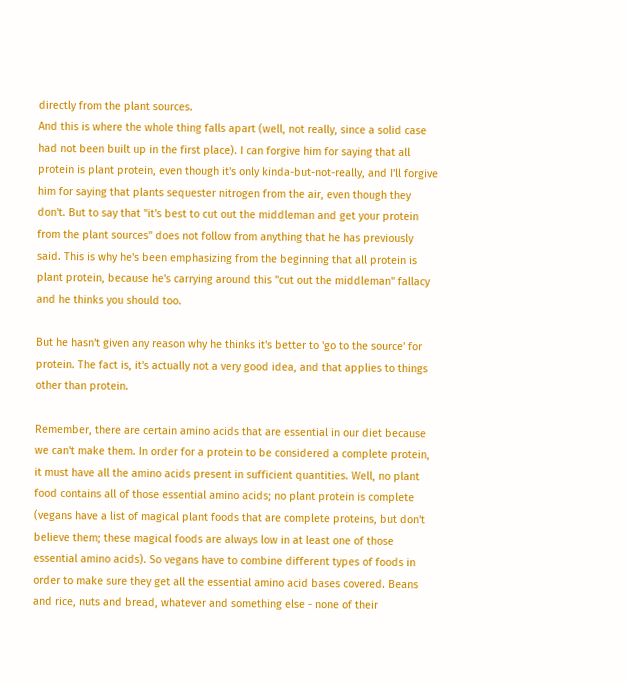directly from the plant sources.
And this is where the whole thing falls apart (well, not really, since a solid case had not been built up in the first place). I can forgive him for saying that all protein is plant protein, even though it's only kinda-but-not-really, and I'll forgive him for saying that plants sequester nitrogen from the air, even though they don't. But to say that "it's best to cut out the middleman and get your protein from the plant sources" does not follow from anything that he has previously said. This is why he's been emphasizing from the beginning that all protein is plant protein, because he's carrying around this "cut out the middleman" fallacy and he thinks you should too.

But he hasn't given any reason why he thinks it's better to 'go to the source' for protein. The fact is, it's actually not a very good idea, and that applies to things other than protein.

Remember, there are certain amino acids that are essential in our diet because we can't make them. In order for a protein to be considered a complete protein, it must have all the amino acids present in sufficient quantities. Well, no plant food contains all of those essential amino acids; no plant protein is complete (vegans have a list of magical plant foods that are complete proteins, but don't believe them; these magical foods are always low in at least one of those essential amino acids). So vegans have to combine different types of foods in order to make sure they get all the essential amino acid bases covered. Beans and rice, nuts and bread, whatever and something else - none of their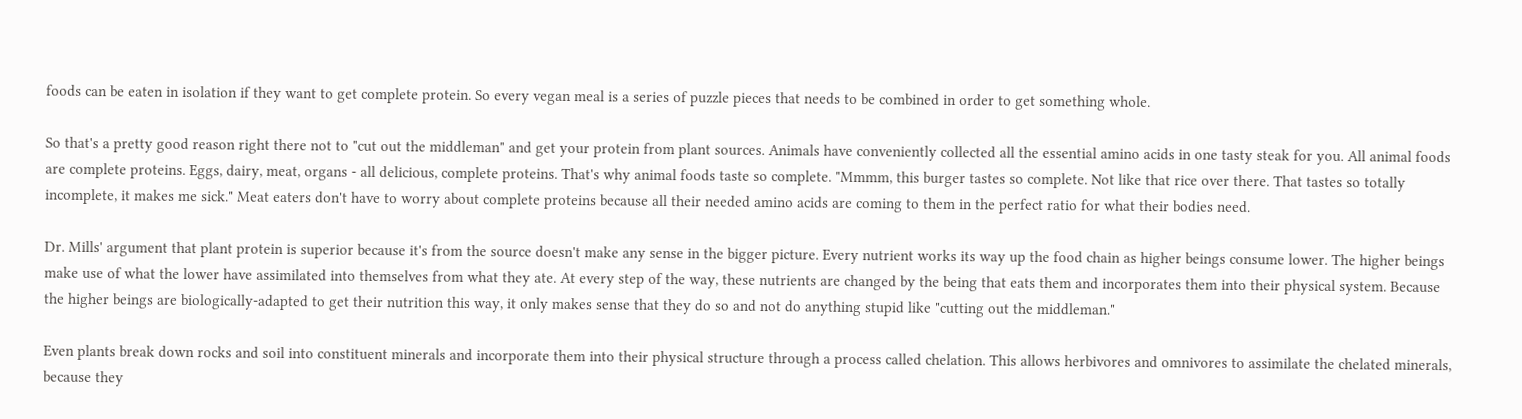foods can be eaten in isolation if they want to get complete protein. So every vegan meal is a series of puzzle pieces that needs to be combined in order to get something whole.

So that's a pretty good reason right there not to "cut out the middleman" and get your protein from plant sources. Animals have conveniently collected all the essential amino acids in one tasty steak for you. All animal foods are complete proteins. Eggs, dairy, meat, organs - all delicious, complete proteins. That's why animal foods taste so complete. "Mmmm, this burger tastes so complete. Not like that rice over there. That tastes so totally incomplete, it makes me sick." Meat eaters don't have to worry about complete proteins because all their needed amino acids are coming to them in the perfect ratio for what their bodies need.

Dr. Mills' argument that plant protein is superior because it's from the source doesn't make any sense in the bigger picture. Every nutrient works its way up the food chain as higher beings consume lower. The higher beings make use of what the lower have assimilated into themselves from what they ate. At every step of the way, these nutrients are changed by the being that eats them and incorporates them into their physical system. Because the higher beings are biologically-adapted to get their nutrition this way, it only makes sense that they do so and not do anything stupid like "cutting out the middleman."

Even plants break down rocks and soil into constituent minerals and incorporate them into their physical structure through a process called chelation. This allows herbivores and omnivores to assimilate the chelated minerals, because they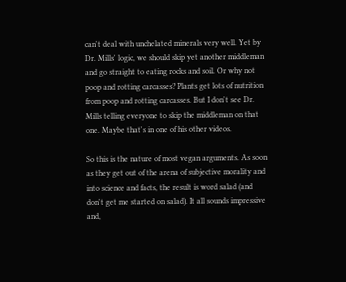can't deal with unchelated minerals very well. Yet by Dr. Mills' logic, we should skip yet another middleman and go straight to eating rocks and soil. Or why not poop and rotting carcasses? Plants get lots of nutrition from poop and rotting carcasses. But I don't see Dr. Mills telling everyone to skip the middleman on that one. Maybe that's in one of his other videos.

So this is the nature of most vegan arguments. As soon as they get out of the arena of subjective morality and into science and facts, the result is word salad (and don't get me started on salad). It all sounds impressive and,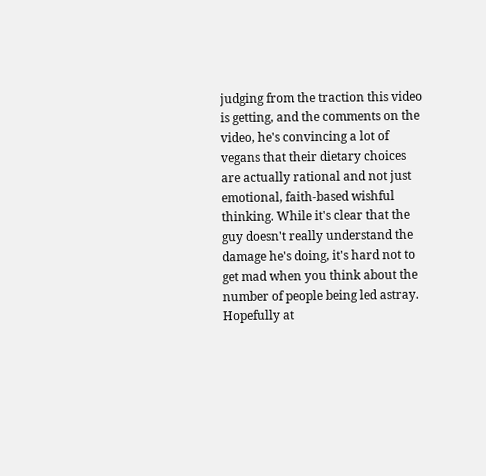judging from the traction this video is getting, and the comments on the video, he's convincing a lot of vegans that their dietary choices are actually rational and not just emotional, faith-based wishful thinking. While it's clear that the guy doesn't really understand the damage he's doing, it's hard not to get mad when you think about the number of people being led astray. Hopefully at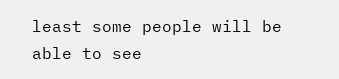least some people will be able to see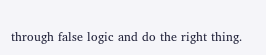through false logic and do the right thing.